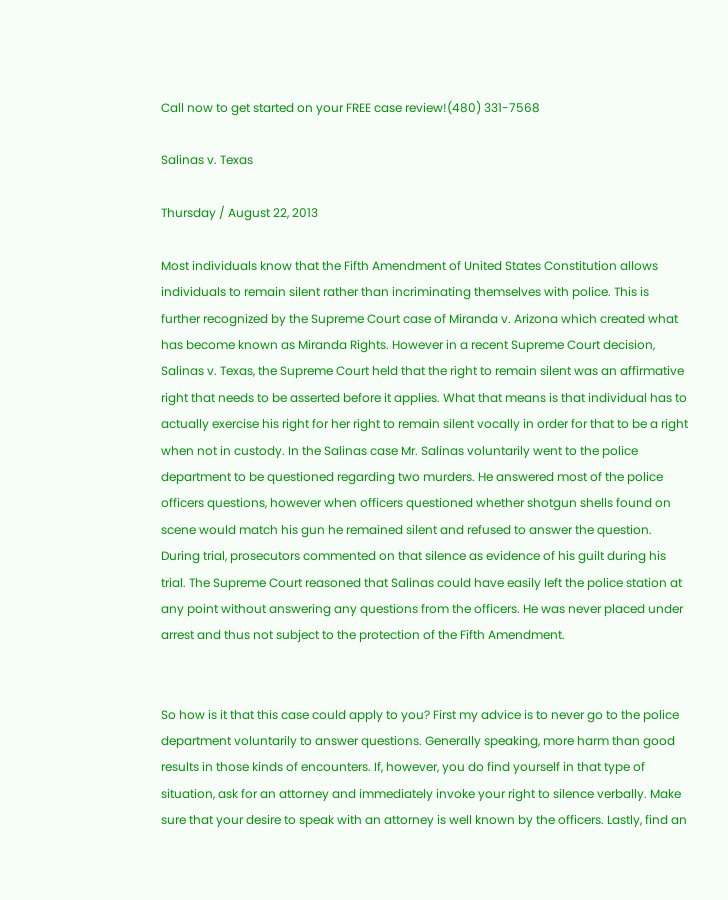Call now to get started on your FREE case review!(480) 331-7568

Salinas v. Texas

Thursday / August 22, 2013

Most individuals know that the Fifth Amendment of United States Constitution allows individuals to remain silent rather than incriminating themselves with police. This is further recognized by the Supreme Court case of Miranda v. Arizona which created what has become known as Miranda Rights. However in a recent Supreme Court decision, Salinas v. Texas, the Supreme Court held that the right to remain silent was an affirmative right that needs to be asserted before it applies. What that means is that individual has to actually exercise his right for her right to remain silent vocally in order for that to be a right when not in custody. In the Salinas case Mr. Salinas voluntarily went to the police department to be questioned regarding two murders. He answered most of the police officers questions, however when officers questioned whether shotgun shells found on scene would match his gun he remained silent and refused to answer the question. During trial, prosecutors commented on that silence as evidence of his guilt during his trial. The Supreme Court reasoned that Salinas could have easily left the police station at any point without answering any questions from the officers. He was never placed under arrest and thus not subject to the protection of the Fifth Amendment.


So how is it that this case could apply to you? First my advice is to never go to the police department voluntarily to answer questions. Generally speaking, more harm than good results in those kinds of encounters. If, however, you do find yourself in that type of situation, ask for an attorney and immediately invoke your right to silence verbally. Make sure that your desire to speak with an attorney is well known by the officers. Lastly, find an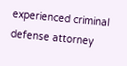experienced criminal defense attorney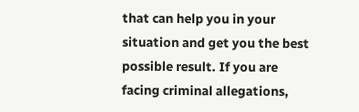that can help you in your situation and get you the best possible result. If you are facing criminal allegations,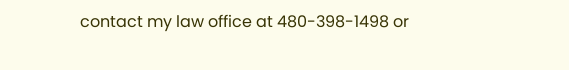contact my law office at 480-398-1498 or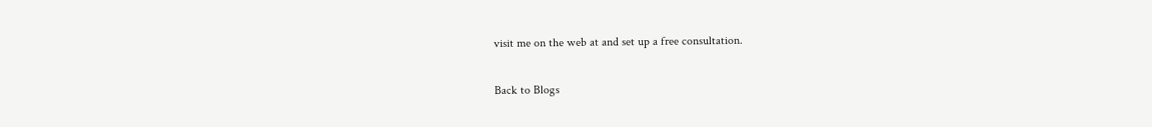visit me on the web at and set up a free consultation.

Back to Blogs